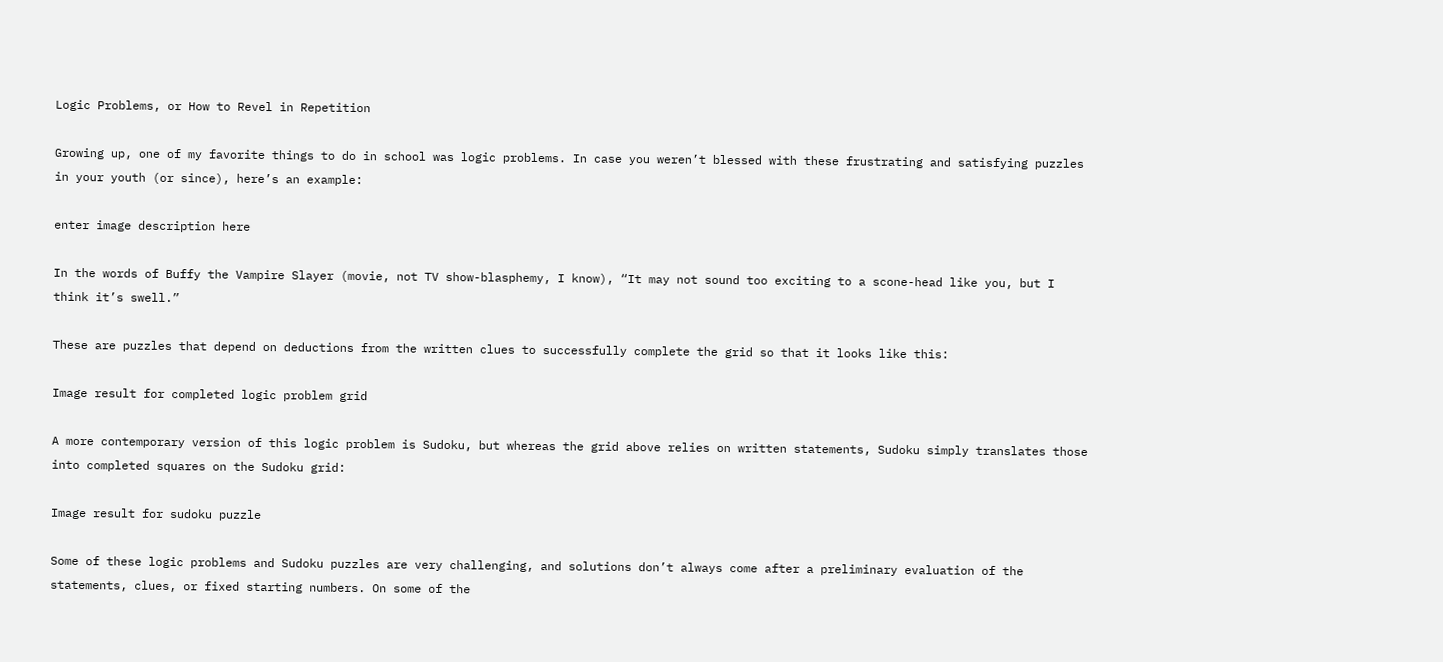Logic Problems, or How to Revel in Repetition

Growing up, one of my favorite things to do in school was logic problems. In case you weren’t blessed with these frustrating and satisfying puzzles in your youth (or since), here’s an example:

enter image description here

In the words of Buffy the Vampire Slayer (movie, not TV show-blasphemy, I know), “It may not sound too exciting to a scone-head like you, but I think it’s swell.”

These are puzzles that depend on deductions from the written clues to successfully complete the grid so that it looks like this:

Image result for completed logic problem grid

A more contemporary version of this logic problem is Sudoku, but whereas the grid above relies on written statements, Sudoku simply translates those into completed squares on the Sudoku grid:

Image result for sudoku puzzle

Some of these logic problems and Sudoku puzzles are very challenging, and solutions don’t always come after a preliminary evaluation of the statements, clues, or fixed starting numbers. On some of the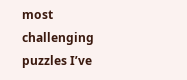most challenging puzzles I’ve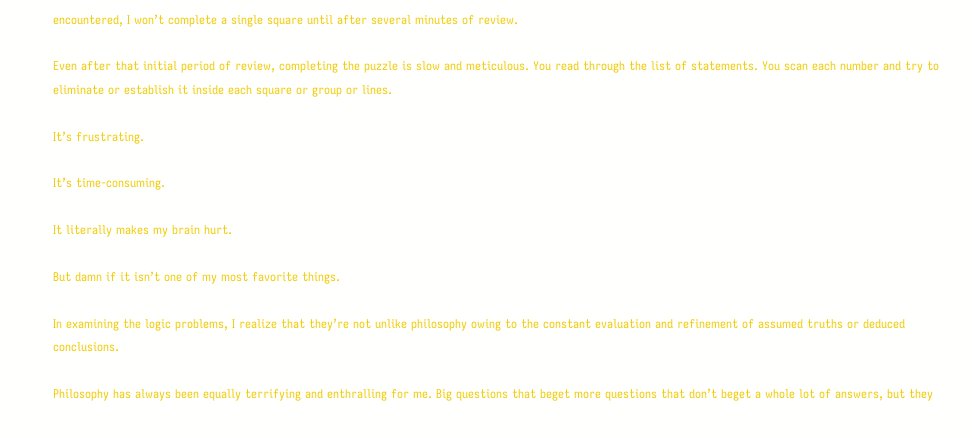encountered, I won’t complete a single square until after several minutes of review.

Even after that initial period of review, completing the puzzle is slow and meticulous. You read through the list of statements. You scan each number and try to eliminate or establish it inside each square or group or lines.

It’s frustrating.

It’s time-consuming.

It literally makes my brain hurt.

But damn if it isn’t one of my most favorite things.

In examining the logic problems, I realize that they’re not unlike philosophy owing to the constant evaluation and refinement of assumed truths or deduced conclusions.

Philosophy has always been equally terrifying and enthralling for me. Big questions that beget more questions that don’t beget a whole lot of answers, but they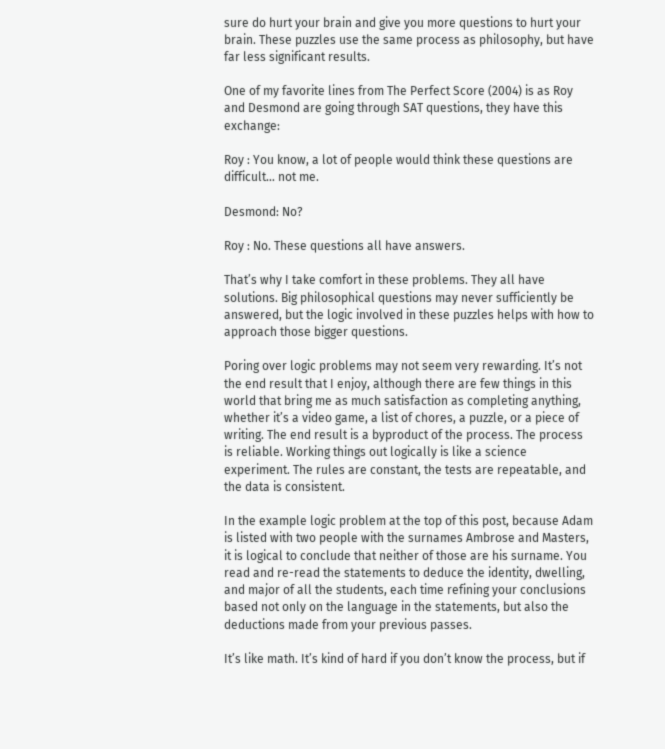sure do hurt your brain and give you more questions to hurt your brain. These puzzles use the same process as philosophy, but have far less significant results.

One of my favorite lines from The Perfect Score (2004) is as Roy and Desmond are going through SAT questions, they have this exchange:

Roy : You know, a lot of people would think these questions are difficult… not me.

Desmond: No?

Roy : No. These questions all have answers.

That’s why I take comfort in these problems. They all have solutions. Big philosophical questions may never sufficiently be answered, but the logic involved in these puzzles helps with how to approach those bigger questions.

Poring over logic problems may not seem very rewarding. It’s not the end result that I enjoy, although there are few things in this world that bring me as much satisfaction as completing anything, whether it’s a video game, a list of chores, a puzzle, or a piece of writing. The end result is a byproduct of the process. The process is reliable. Working things out logically is like a science experiment. The rules are constant, the tests are repeatable, and the data is consistent.

In the example logic problem at the top of this post, because Adam is listed with two people with the surnames Ambrose and Masters, it is logical to conclude that neither of those are his surname. You read and re-read the statements to deduce the identity, dwelling, and major of all the students, each time refining your conclusions based not only on the language in the statements, but also the deductions made from your previous passes.

It’s like math. It’s kind of hard if you don’t know the process, but if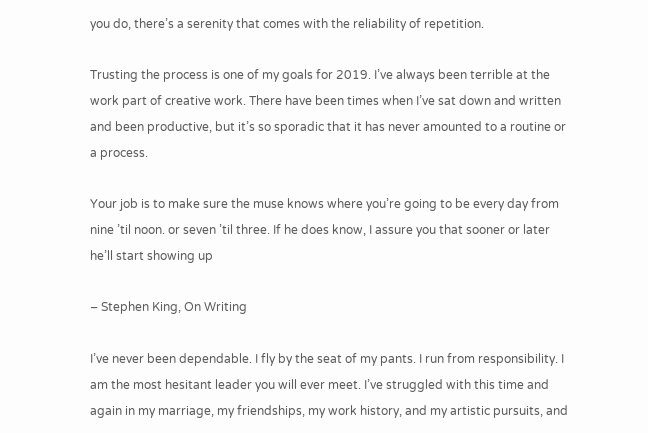you do, there’s a serenity that comes with the reliability of repetition.

Trusting the process is one of my goals for 2019. I’ve always been terrible at the work part of creative work. There have been times when I’ve sat down and written and been productive, but it’s so sporadic that it has never amounted to a routine or a process.

Your job is to make sure the muse knows where you’re going to be every day from nine ’til noon. or seven ’til three. If he does know, I assure you that sooner or later he’ll start showing up

– Stephen King, On Writing

I’ve never been dependable. I fly by the seat of my pants. I run from responsibility. I am the most hesitant leader you will ever meet. I’ve struggled with this time and again in my marriage, my friendships, my work history, and my artistic pursuits, and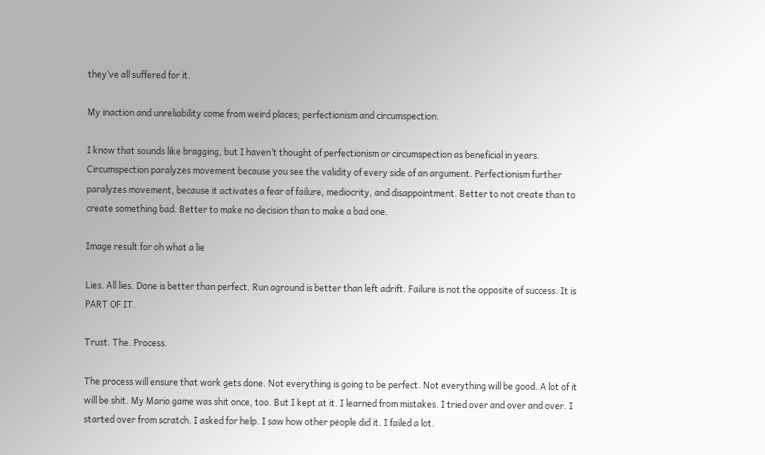they’ve all suffered for it.

My inaction and unreliability come from weird places; perfectionism and circumspection.

I know that sounds like bragging, but I haven’t thought of perfectionism or circumspection as beneficial in years. Circumspection paralyzes movement because you see the validity of every side of an argument. Perfectionism further paralyzes movement, because it activates a fear of failure, mediocrity, and disappointment. Better to not create than to create something bad. Better to make no decision than to make a bad one.

Image result for oh what a lie

Lies. All lies. Done is better than perfect. Run aground is better than left adrift. Failure is not the opposite of success. It is PART OF IT.

Trust. The. Process.

The process will ensure that work gets done. Not everything is going to be perfect. Not everything will be good. A lot of it will be shit. My Mario game was shit once, too. But I kept at it. I learned from mistakes. I tried over and over and over. I started over from scratch. I asked for help. I saw how other people did it. I failed a lot.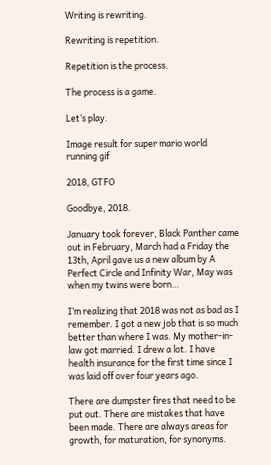Writing is rewriting.

Rewriting is repetition.

Repetition is the process.

The process is a game.

Let’s play.

Image result for super mario world running gif

2018, GTFO

Goodbye, 2018.

January took forever, Black Panther came out in February, March had a Friday the 13th, April gave us a new album by A Perfect Circle and Infinity War, May was when my twins were born…

I’m realizing that 2018 was not as bad as I remember. I got a new job that is so much better than where I was. My mother-in-law got married. I drew a lot. I have health insurance for the first time since I was laid off over four years ago.

There are dumpster fires that need to be put out. There are mistakes that have been made. There are always areas for growth, for maturation, for synonyms.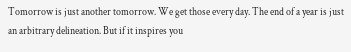Tomorrow is just another tomorrow. We get those every day. The end of a year is just an arbitrary delineation. But if it inspires you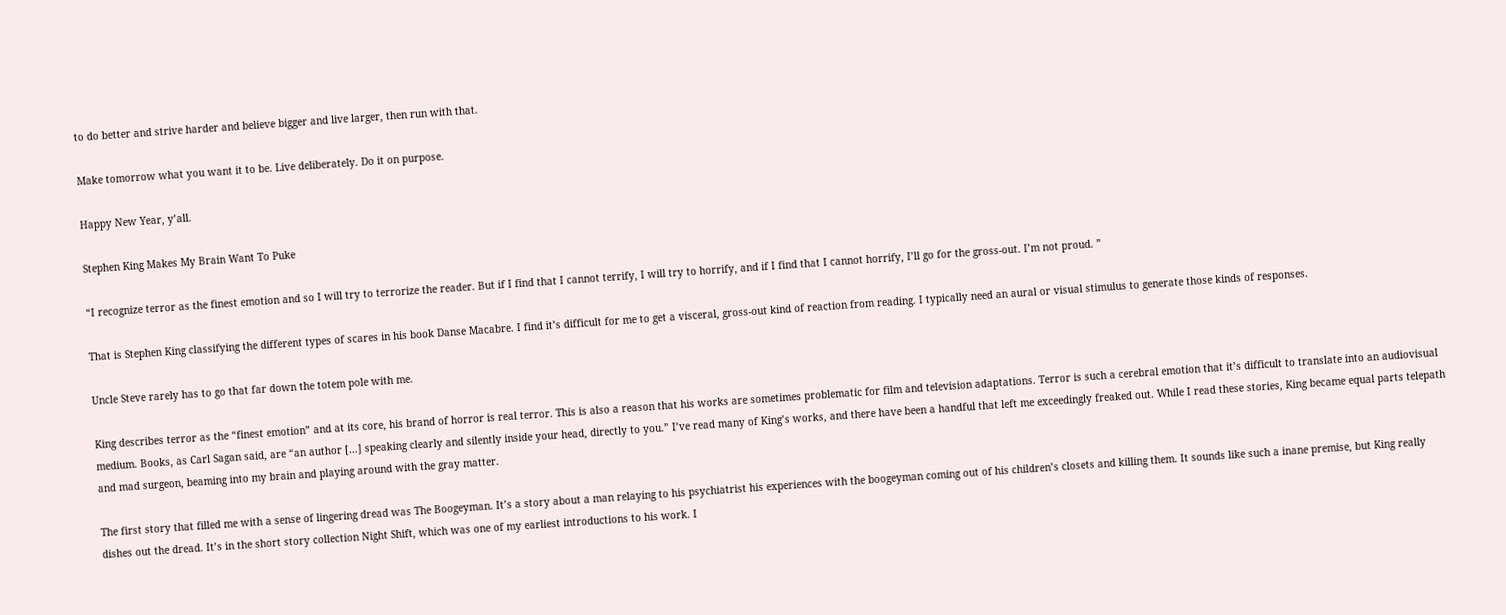to do better and strive harder and believe bigger and live larger, then run with that.

Make tomorrow what you want it to be. Live deliberately. Do it on purpose.

Happy New Year, y’all.

Stephen King Makes My Brain Want To Puke

“I recognize terror as the finest emotion and so I will try to terrorize the reader. But if I find that I cannot terrify, I will try to horrify, and if I find that I cannot horrify, I’ll go for the gross-out. I’m not proud. ”

That is Stephen King classifying the different types of scares in his book Danse Macabre. I find it’s difficult for me to get a visceral, gross-out kind of reaction from reading. I typically need an aural or visual stimulus to generate those kinds of responses.

Uncle Steve rarely has to go that far down the totem pole with me.

King describes terror as the “finest emotion” and at its core, his brand of horror is real terror. This is also a reason that his works are sometimes problematic for film and television adaptations. Terror is such a cerebral emotion that it’s difficult to translate into an audiovisual medium. Books, as Carl Sagan said, are “an author […] speaking clearly and silently inside your head, directly to you.” I’ve read many of King’s works, and there have been a handful that left me exceedingly freaked out. While I read these stories, King became equal parts telepath and mad surgeon, beaming into my brain and playing around with the gray matter.

The first story that filled me with a sense of lingering dread was The Boogeyman. It’s a story about a man relaying to his psychiatrist his experiences with the boogeyman coming out of his children’s closets and killing them. It sounds like such a inane premise, but King really dishes out the dread. It’s in the short story collection Night Shift, which was one of my earliest introductions to his work. I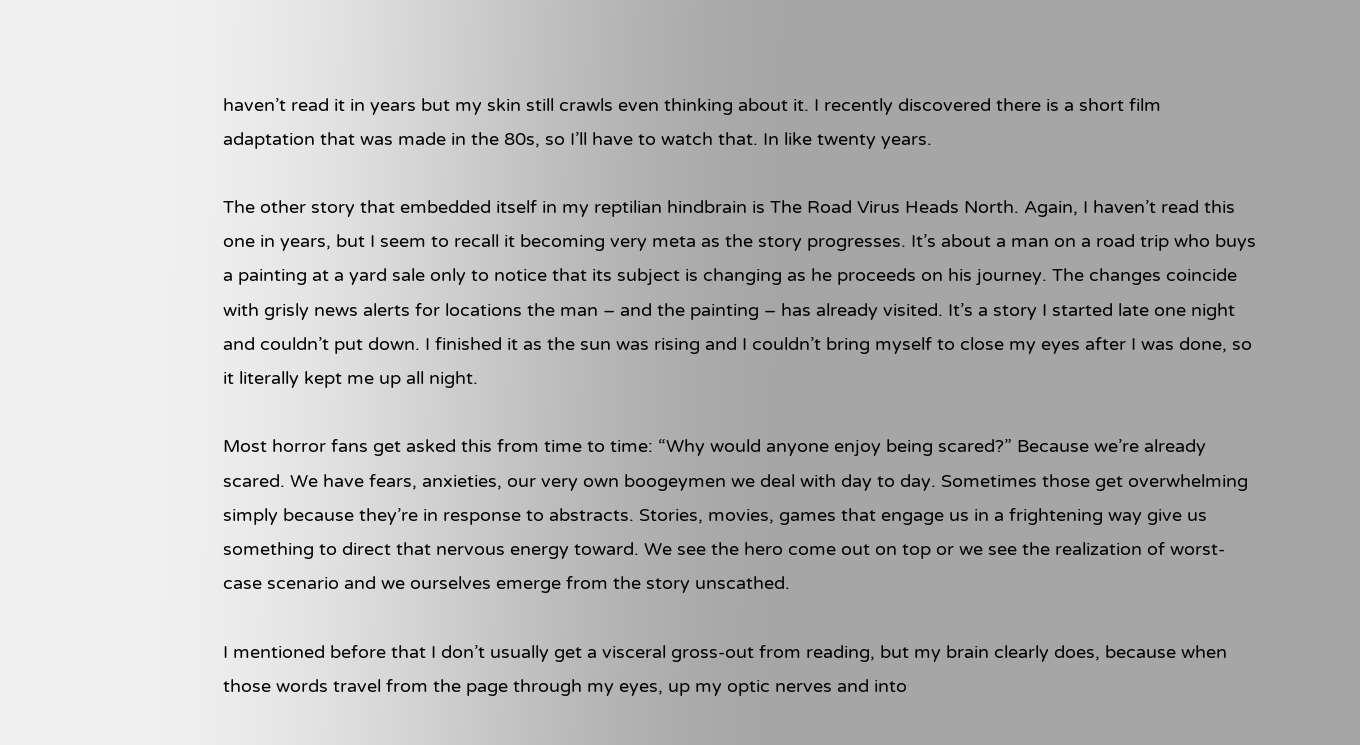haven’t read it in years but my skin still crawls even thinking about it. I recently discovered there is a short film adaptation that was made in the 80s, so I’ll have to watch that. In like twenty years.

The other story that embedded itself in my reptilian hindbrain is The Road Virus Heads North. Again, I haven’t read this one in years, but I seem to recall it becoming very meta as the story progresses. It’s about a man on a road trip who buys a painting at a yard sale only to notice that its subject is changing as he proceeds on his journey. The changes coincide with grisly news alerts for locations the man – and the painting – has already visited. It’s a story I started late one night and couldn’t put down. I finished it as the sun was rising and I couldn’t bring myself to close my eyes after I was done, so it literally kept me up all night.

Most horror fans get asked this from time to time: “Why would anyone enjoy being scared?” Because we’re already scared. We have fears, anxieties, our very own boogeymen we deal with day to day. Sometimes those get overwhelming simply because they’re in response to abstracts. Stories, movies, games that engage us in a frightening way give us something to direct that nervous energy toward. We see the hero come out on top or we see the realization of worst-case scenario and we ourselves emerge from the story unscathed.

I mentioned before that I don’t usually get a visceral gross-out from reading, but my brain clearly does, because when those words travel from the page through my eyes, up my optic nerves and into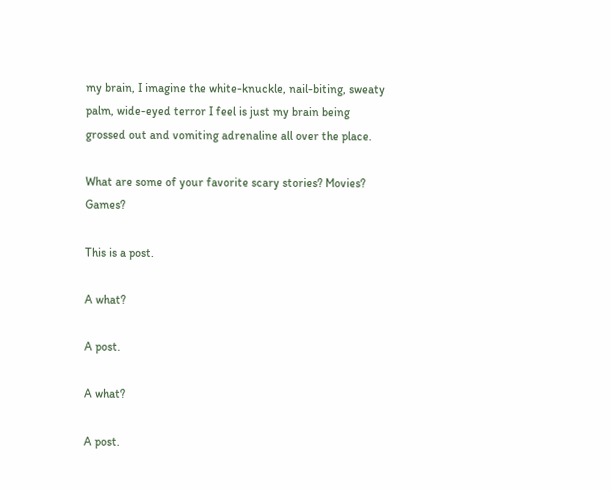my brain, I imagine the white-knuckle, nail-biting, sweaty palm, wide-eyed terror I feel is just my brain being grossed out and vomiting adrenaline all over the place.

What are some of your favorite scary stories? Movies? Games?

This is a post.

A what?

A post.

A what?

A post.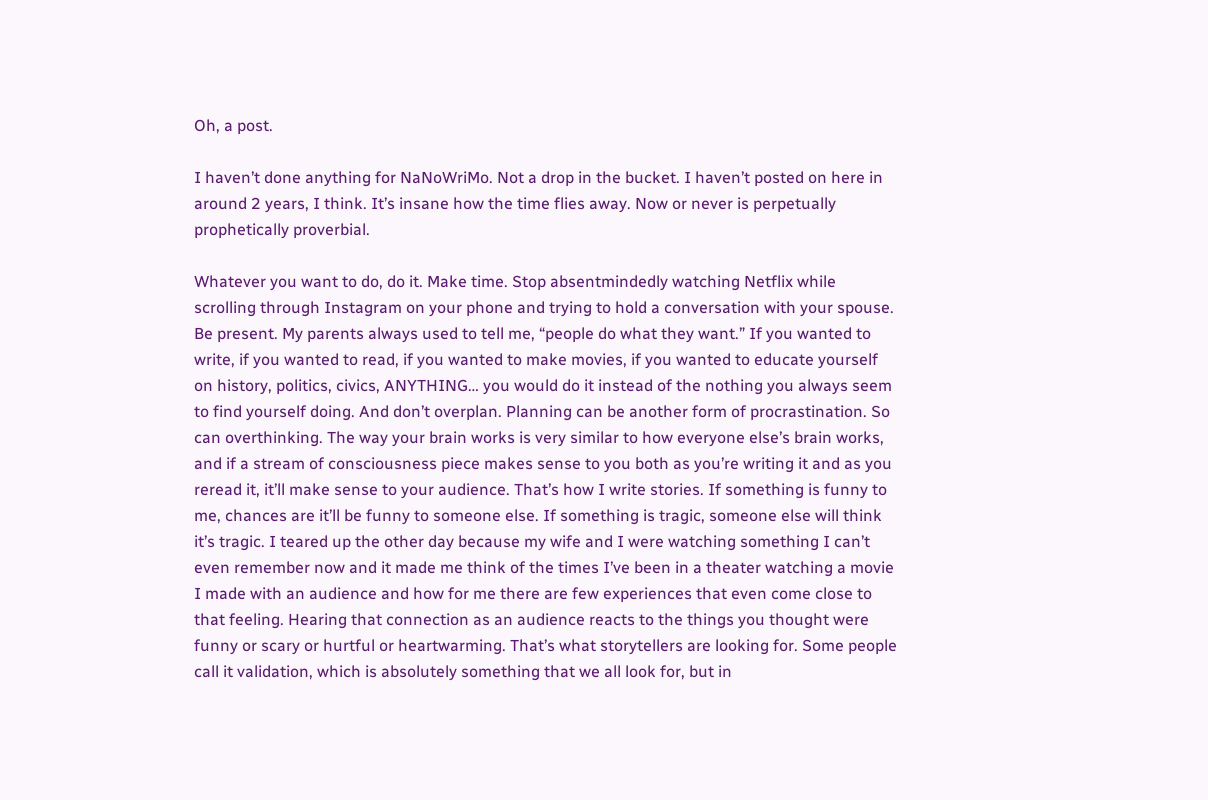Oh, a post.

I haven’t done anything for NaNoWriMo. Not a drop in the bucket. I haven’t posted on here in around 2 years, I think. It’s insane how the time flies away. Now or never is perpetually prophetically proverbial.

Whatever you want to do, do it. Make time. Stop absentmindedly watching Netflix while scrolling through Instagram on your phone and trying to hold a conversation with your spouse. Be present. My parents always used to tell me, “people do what they want.” If you wanted to write, if you wanted to read, if you wanted to make movies, if you wanted to educate yourself on history, politics, civics, ANYTHING… you would do it instead of the nothing you always seem to find yourself doing. And don’t overplan. Planning can be another form of procrastination. So can overthinking. The way your brain works is very similar to how everyone else’s brain works, and if a stream of consciousness piece makes sense to you both as you’re writing it and as you reread it, it’ll make sense to your audience. That’s how I write stories. If something is funny to me, chances are it’ll be funny to someone else. If something is tragic, someone else will think it’s tragic. I teared up the other day because my wife and I were watching something I can’t even remember now and it made me think of the times I’ve been in a theater watching a movie I made with an audience and how for me there are few experiences that even come close to that feeling. Hearing that connection as an audience reacts to the things you thought were funny or scary or hurtful or heartwarming. That’s what storytellers are looking for. Some people call it validation, which is absolutely something that we all look for, but in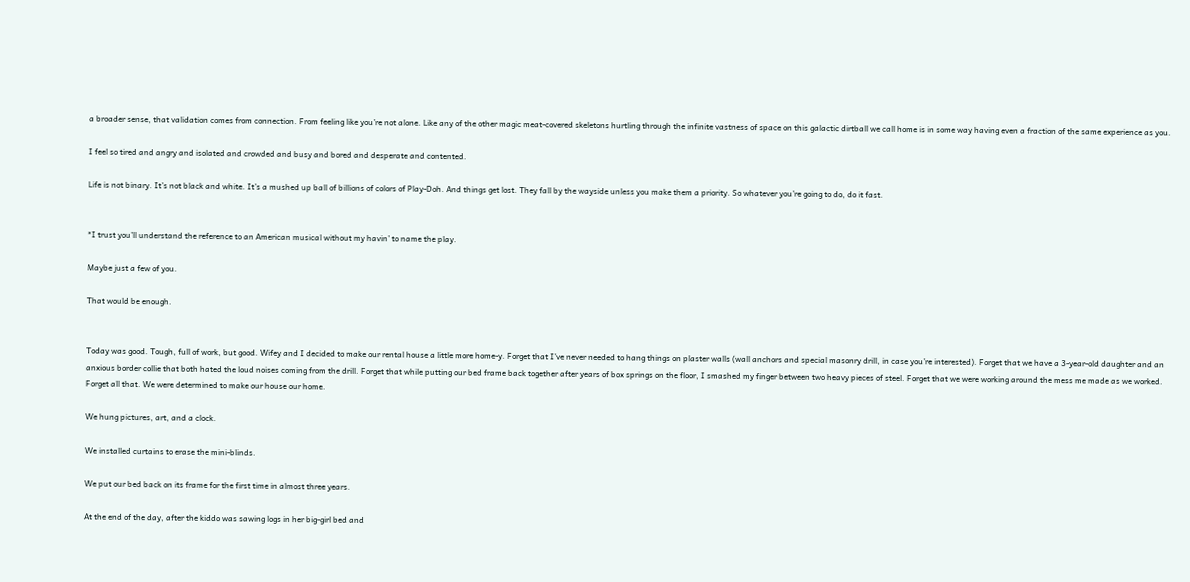a broader sense, that validation comes from connection. From feeling like you’re not alone. Like any of the other magic meat-covered skeletons hurtling through the infinite vastness of space on this galactic dirtball we call home is in some way having even a fraction of the same experience as you.

I feel so tired and angry and isolated and crowded and busy and bored and desperate and contented.

Life is not binary. It’s not black and white. It’s a mushed up ball of billions of colors of Play-Doh. And things get lost. They fall by the wayside unless you make them a priority. So whatever you’re going to do, do it fast.


*I trust you’ll understand the reference to an American musical without my havin’ to name the play.

Maybe just a few of you.

That would be enough.


Today was good. Tough, full of work, but good. Wifey and I decided to make our rental house a little more home-y. Forget that I’ve never needed to hang things on plaster walls (wall anchors and special masonry drill, in case you’re interested). Forget that we have a 3-year-old daughter and an anxious border collie that both hated the loud noises coming from the drill. Forget that while putting our bed frame back together after years of box springs on the floor, I smashed my finger between two heavy pieces of steel. Forget that we were working around the mess me made as we worked. Forget all that. We were determined to make our house our home.

We hung pictures, art, and a clock.

We installed curtains to erase the mini-blinds.

We put our bed back on its frame for the first time in almost three years.

At the end of the day, after the kiddo was sawing logs in her big-girl bed and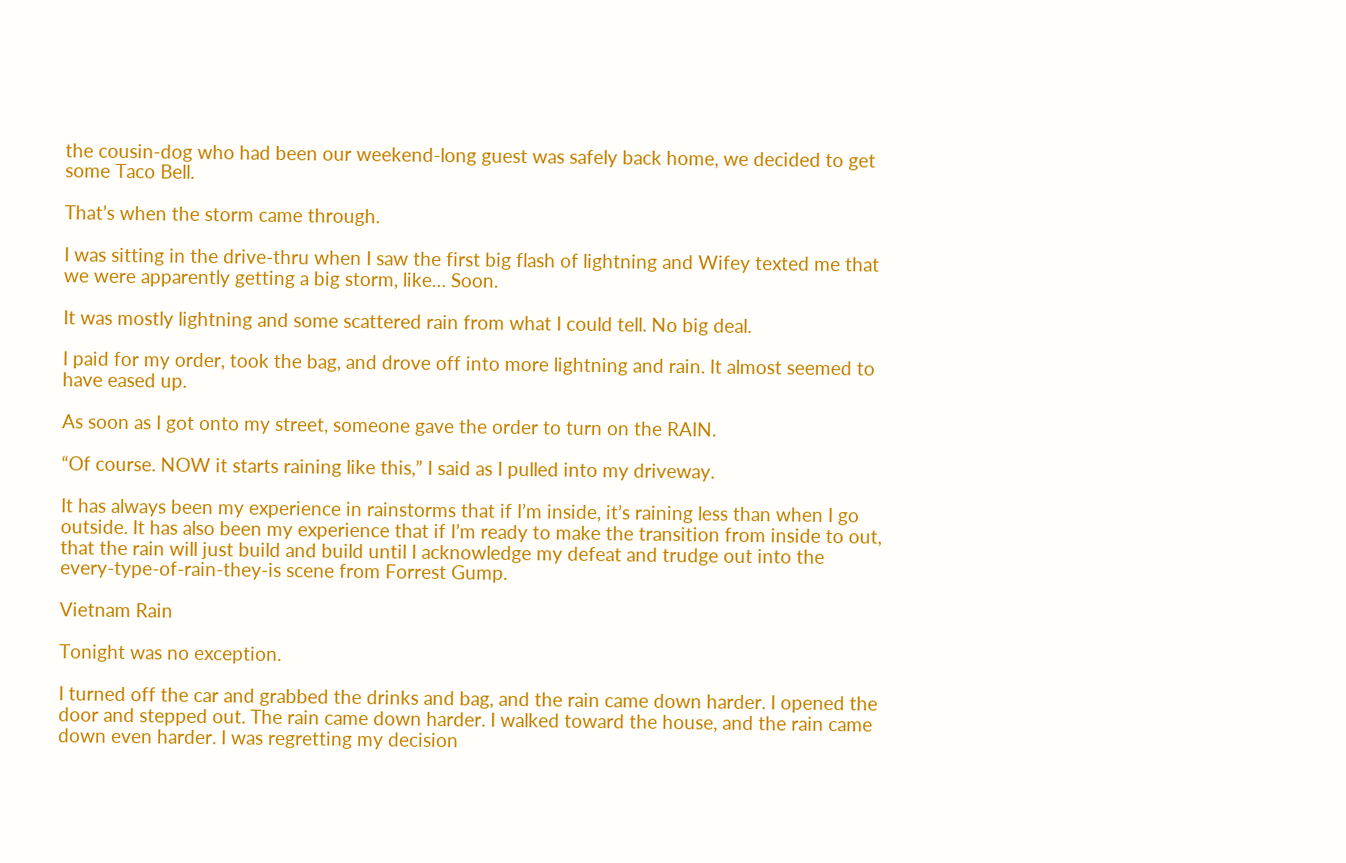the cousin-dog who had been our weekend-long guest was safely back home, we decided to get some Taco Bell.

That’s when the storm came through.

I was sitting in the drive-thru when I saw the first big flash of lightning and Wifey texted me that we were apparently getting a big storm, like… Soon.

It was mostly lightning and some scattered rain from what I could tell. No big deal.

I paid for my order, took the bag, and drove off into more lightning and rain. It almost seemed to have eased up.

As soon as I got onto my street, someone gave the order to turn on the RAIN.

“Of course. NOW it starts raining like this,” I said as I pulled into my driveway.

It has always been my experience in rainstorms that if I’m inside, it’s raining less than when I go outside. It has also been my experience that if I’m ready to make the transition from inside to out, that the rain will just build and build until I acknowledge my defeat and trudge out into the every-type-of-rain-they-is scene from Forrest Gump.

Vietnam Rain

Tonight was no exception.

I turned off the car and grabbed the drinks and bag, and the rain came down harder. I opened the door and stepped out. The rain came down harder. I walked toward the house, and the rain came down even harder. I was regretting my decision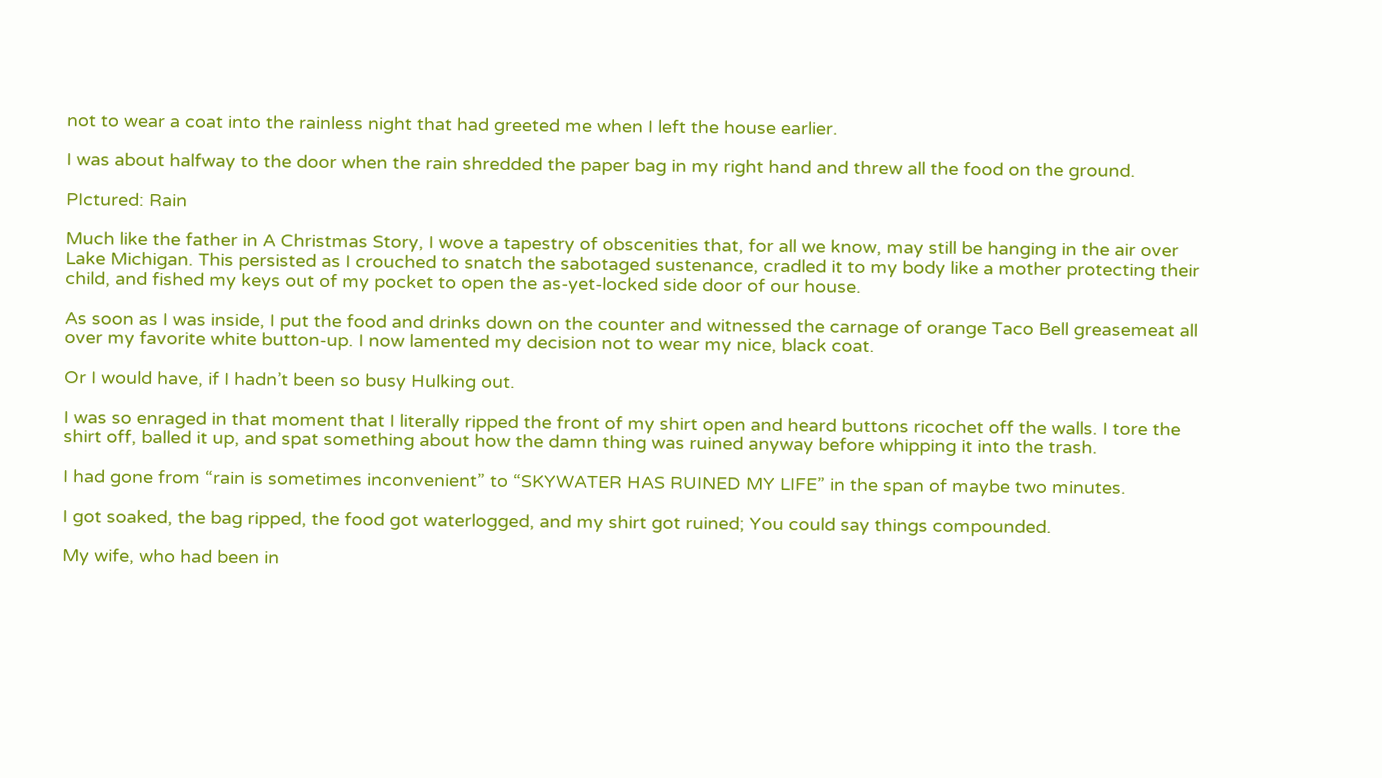not to wear a coat into the rainless night that had greeted me when I left the house earlier.

I was about halfway to the door when the rain shredded the paper bag in my right hand and threw all the food on the ground.

PIctured: Rain

Much like the father in A Christmas Story, I wove a tapestry of obscenities that, for all we know, may still be hanging in the air over Lake Michigan. This persisted as I crouched to snatch the sabotaged sustenance, cradled it to my body like a mother protecting their child, and fished my keys out of my pocket to open the as-yet-locked side door of our house.

As soon as I was inside, I put the food and drinks down on the counter and witnessed the carnage of orange Taco Bell greasemeat all over my favorite white button-up. I now lamented my decision not to wear my nice, black coat.

Or I would have, if I hadn’t been so busy Hulking out.

I was so enraged in that moment that I literally ripped the front of my shirt open and heard buttons ricochet off the walls. I tore the shirt off, balled it up, and spat something about how the damn thing was ruined anyway before whipping it into the trash.

I had gone from “rain is sometimes inconvenient” to “SKYWATER HAS RUINED MY LIFE” in the span of maybe two minutes.

I got soaked, the bag ripped, the food got waterlogged, and my shirt got ruined; You could say things compounded.

My wife, who had been in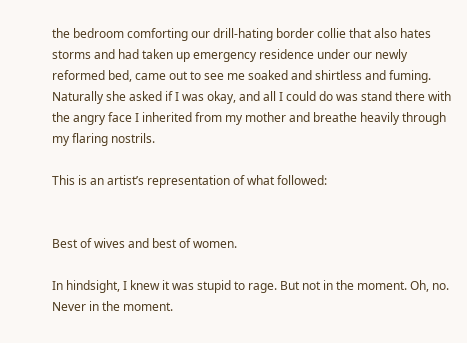the bedroom comforting our drill-hating border collie that also hates storms and had taken up emergency residence under our newly reformed bed, came out to see me soaked and shirtless and fuming. Naturally she asked if I was okay, and all I could do was stand there with the angry face I inherited from my mother and breathe heavily through my flaring nostrils.

This is an artist’s representation of what followed:


Best of wives and best of women.

In hindsight, I knew it was stupid to rage. But not in the moment. Oh, no. Never in the moment.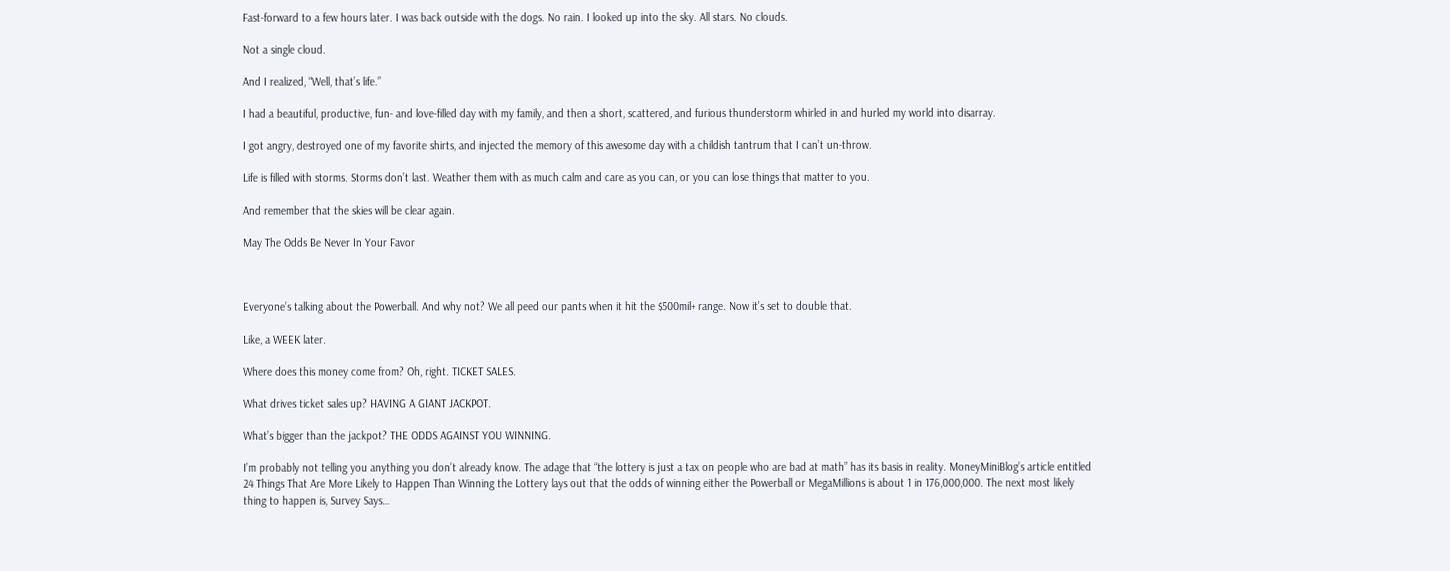Fast-forward to a few hours later. I was back outside with the dogs. No rain. I looked up into the sky. All stars. No clouds.

Not a single cloud.

And I realized, “Well, that’s life.”

I had a beautiful, productive, fun- and love-filled day with my family, and then a short, scattered, and furious thunderstorm whirled in and hurled my world into disarray.

I got angry, destroyed one of my favorite shirts, and injected the memory of this awesome day with a childish tantrum that I can’t un-throw.

Life is filled with storms. Storms don’t last. Weather them with as much calm and care as you can, or you can lose things that matter to you.

And remember that the skies will be clear again.

May The Odds Be Never In Your Favor



Everyone’s talking about the Powerball. And why not? We all peed our pants when it hit the $500mil+ range. Now it’s set to double that.

Like, a WEEK later.

Where does this money come from? Oh, right. TICKET SALES.

What drives ticket sales up? HAVING A GIANT JACKPOT.

What’s bigger than the jackpot? THE ODDS AGAINST YOU WINNING.

I’m probably not telling you anything you don’t already know. The adage that “the lottery is just a tax on people who are bad at math” has its basis in reality. MoneyMiniBlog’s article entitled 24 Things That Are More Likely to Happen Than Winning the Lottery lays out that the odds of winning either the Powerball or MegaMillions is about 1 in 176,000,000. The next most likely thing to happen is, Survey Says…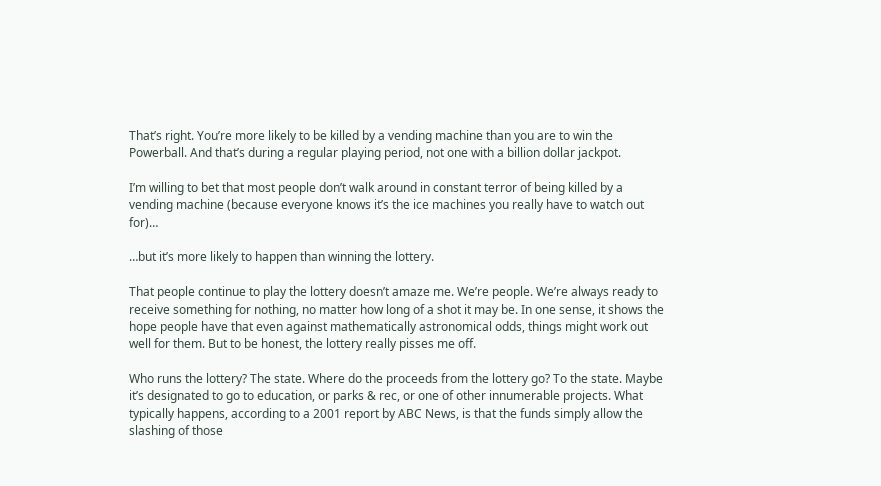That’s right. You’re more likely to be killed by a vending machine than you are to win the Powerball. And that’s during a regular playing period, not one with a billion dollar jackpot.

I’m willing to bet that most people don’t walk around in constant terror of being killed by a vending machine (because everyone knows it’s the ice machines you really have to watch out for)…

…but it’s more likely to happen than winning the lottery.

That people continue to play the lottery doesn’t amaze me. We’re people. We’re always ready to receive something for nothing, no matter how long of a shot it may be. In one sense, it shows the hope people have that even against mathematically astronomical odds, things might work out well for them. But to be honest, the lottery really pisses me off.

Who runs the lottery? The state. Where do the proceeds from the lottery go? To the state. Maybe it’s designated to go to education, or parks & rec, or one of other innumerable projects. What typically happens, according to a 2001 report by ABC News, is that the funds simply allow the slashing of those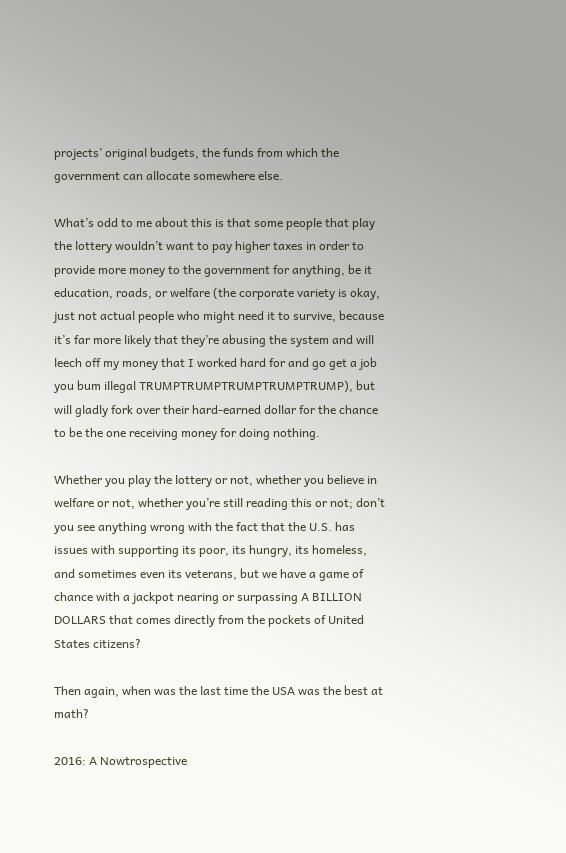projects’ original budgets, the funds from which the government can allocate somewhere else.

What’s odd to me about this is that some people that play the lottery wouldn’t want to pay higher taxes in order to provide more money to the government for anything, be it education, roads, or welfare (the corporate variety is okay, just not actual people who might need it to survive, because it’s far more likely that they’re abusing the system and will leech off my money that I worked hard for and go get a job you bum illegal TRUMPTRUMPTRUMPTRUMPTRUMP), but will gladly fork over their hard-earned dollar for the chance to be the one receiving money for doing nothing.

Whether you play the lottery or not, whether you believe in welfare or not, whether you’re still reading this or not; don’t you see anything wrong with the fact that the U.S. has issues with supporting its poor, its hungry, its homeless, and sometimes even its veterans, but we have a game of chance with a jackpot nearing or surpassing A BILLION DOLLARS that comes directly from the pockets of United States citizens?

Then again, when was the last time the USA was the best at math?

2016: A Nowtrospective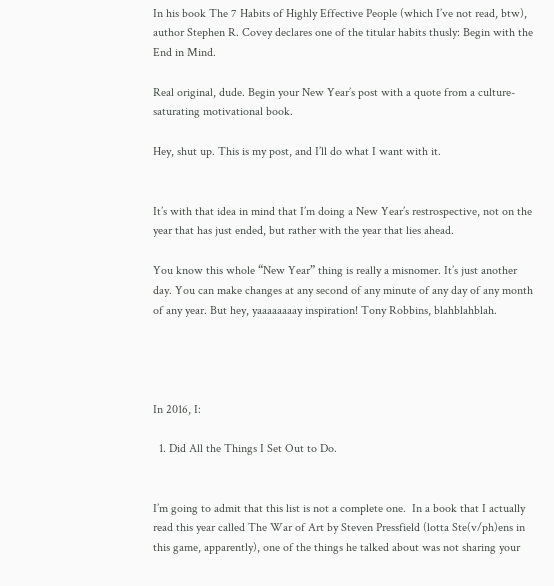In his book The 7 Habits of Highly Effective People (which I’ve not read, btw), author Stephen R. Covey declares one of the titular habits thusly: Begin with the End in Mind.

Real original, dude. Begin your New Year’s post with a quote from a culture-saturating motivational book.

Hey, shut up. This is my post, and I’ll do what I want with it.


It’s with that idea in mind that I’m doing a New Year’s restrospective, not on the year that has just ended, but rather with the year that lies ahead.

You know this whole “New Year” thing is really a misnomer. It’s just another day. You can make changes at any second of any minute of any day of any month of any year. But hey, yaaaaaaaay inspiration! Tony Robbins, blahblahblah.




In 2016, I:

  1. Did All the Things I Set Out to Do.


I’m going to admit that this list is not a complete one.  In a book that I actually read this year called The War of Art by Steven Pressfield (lotta Ste(v/ph)ens in this game, apparently), one of the things he talked about was not sharing your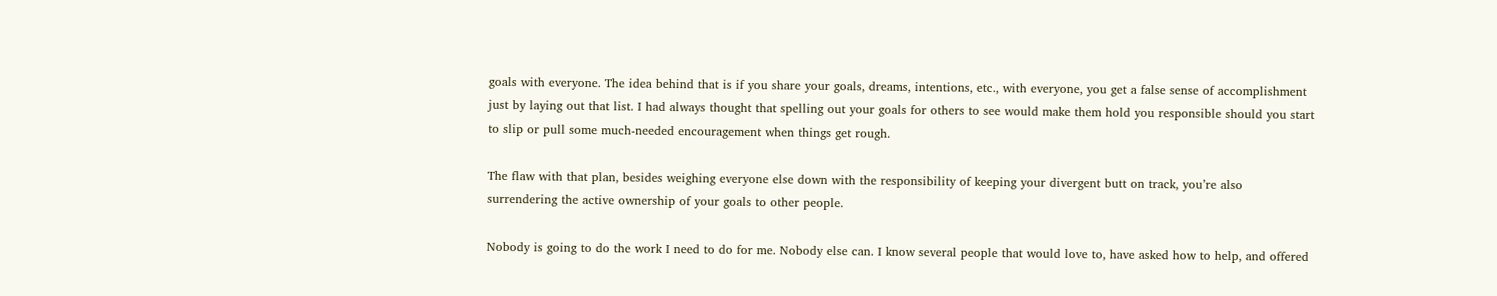goals with everyone. The idea behind that is if you share your goals, dreams, intentions, etc., with everyone, you get a false sense of accomplishment just by laying out that list. I had always thought that spelling out your goals for others to see would make them hold you responsible should you start to slip or pull some much-needed encouragement when things get rough.

The flaw with that plan, besides weighing everyone else down with the responsibility of keeping your divergent butt on track, you’re also surrendering the active ownership of your goals to other people.

Nobody is going to do the work I need to do for me. Nobody else can. I know several people that would love to, have asked how to help, and offered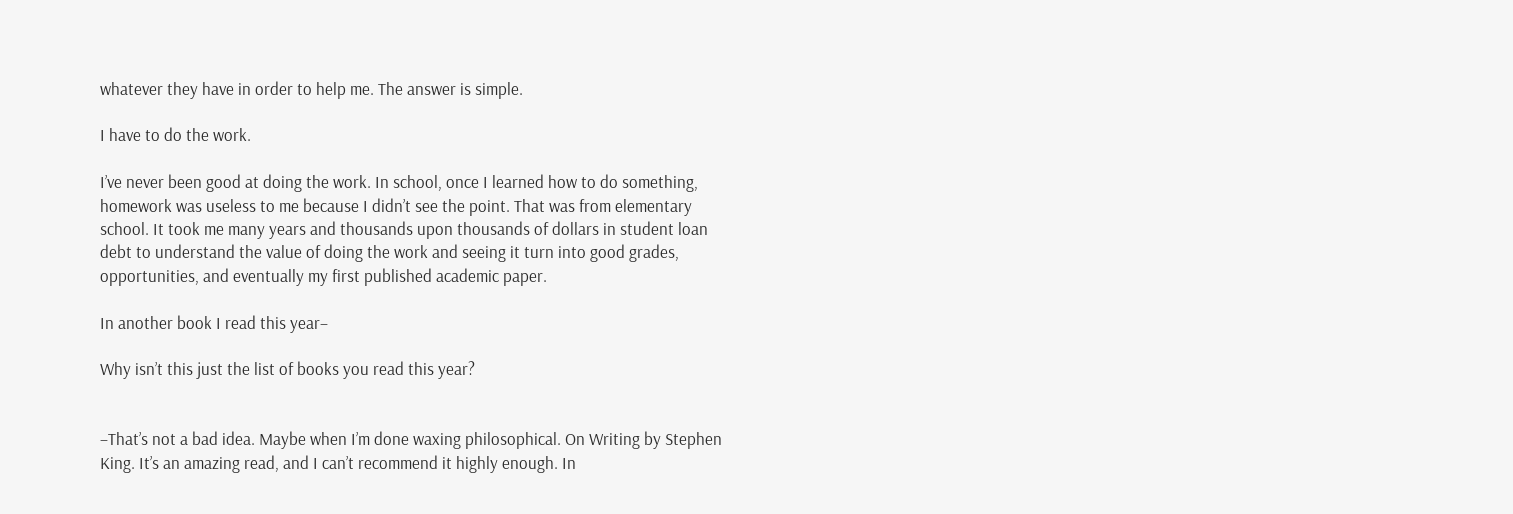whatever they have in order to help me. The answer is simple.

I have to do the work.

I’ve never been good at doing the work. In school, once I learned how to do something, homework was useless to me because I didn’t see the point. That was from elementary school. It took me many years and thousands upon thousands of dollars in student loan debt to understand the value of doing the work and seeing it turn into good grades, opportunities, and eventually my first published academic paper.

In another book I read this year–

Why isn’t this just the list of books you read this year?


–That’s not a bad idea. Maybe when I’m done waxing philosophical. On Writing by Stephen King. It’s an amazing read, and I can’t recommend it highly enough. In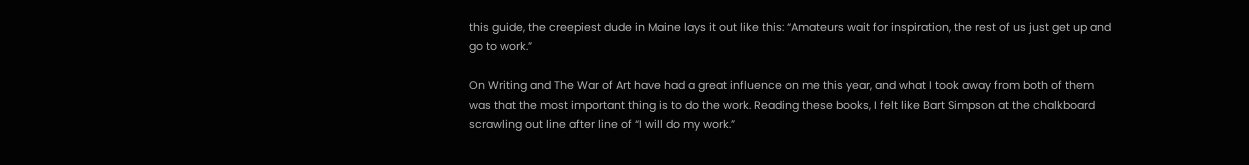this guide, the creepiest dude in Maine lays it out like this: “Amateurs wait for inspiration, the rest of us just get up and go to work.”

On Writing and The War of Art have had a great influence on me this year, and what I took away from both of them was that the most important thing is to do the work. Reading these books, I felt like Bart Simpson at the chalkboard scrawling out line after line of “I will do my work.”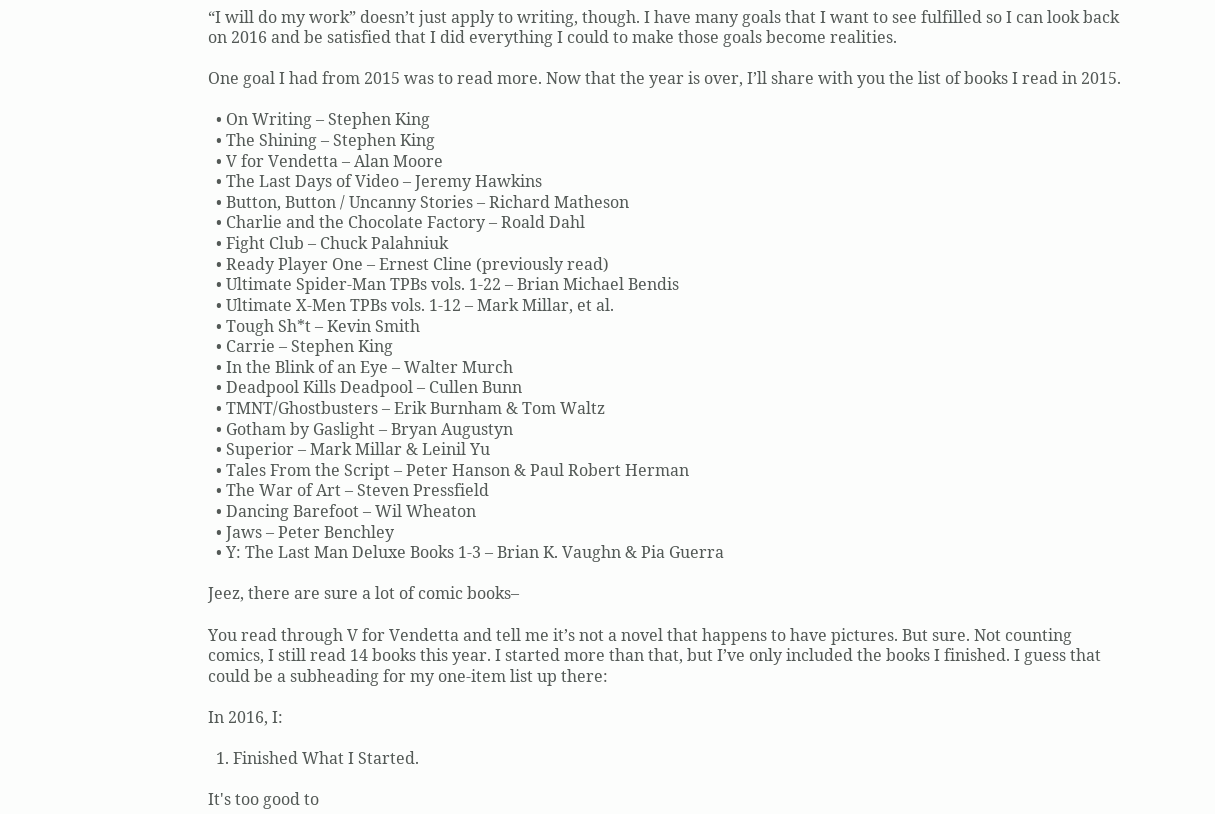“I will do my work” doesn’t just apply to writing, though. I have many goals that I want to see fulfilled so I can look back on 2016 and be satisfied that I did everything I could to make those goals become realities.

One goal I had from 2015 was to read more. Now that the year is over, I’ll share with you the list of books I read in 2015.

  • On Writing – Stephen King
  • The Shining – Stephen King
  • V for Vendetta – Alan Moore
  • The Last Days of Video – Jeremy Hawkins
  • Button, Button / Uncanny Stories – Richard Matheson
  • Charlie and the Chocolate Factory – Roald Dahl
  • Fight Club – Chuck Palahniuk
  • Ready Player One – Ernest Cline (previously read)
  • Ultimate Spider-Man TPBs vols. 1-22 – Brian Michael Bendis
  • Ultimate X-Men TPBs vols. 1-12 – Mark Millar, et al.
  • Tough Sh*t – Kevin Smith
  • Carrie – Stephen King
  • In the Blink of an Eye – Walter Murch
  • Deadpool Kills Deadpool – Cullen Bunn
  • TMNT/Ghostbusters – Erik Burnham & Tom Waltz
  • Gotham by Gaslight – Bryan Augustyn
  • Superior – Mark Millar & Leinil Yu
  • Tales From the Script – Peter Hanson & Paul Robert Herman
  • The War of Art – Steven Pressfield
  • Dancing Barefoot – Wil Wheaton
  • Jaws – Peter Benchley
  • Y: The Last Man Deluxe Books 1-3 – Brian K. Vaughn & Pia Guerra

Jeez, there are sure a lot of comic books–

You read through V for Vendetta and tell me it’s not a novel that happens to have pictures. But sure. Not counting comics, I still read 14 books this year. I started more than that, but I’ve only included the books I finished. I guess that could be a subheading for my one-item list up there:

In 2016, I:

  1. Finished What I Started.

It's too good to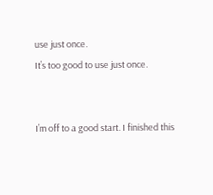use just once.
It’s too good to use just once.


I’m off to a good start. I finished this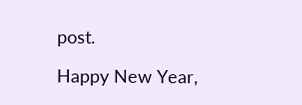post.

Happy New Year,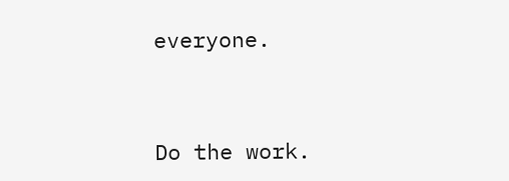everyone.


Do the work.